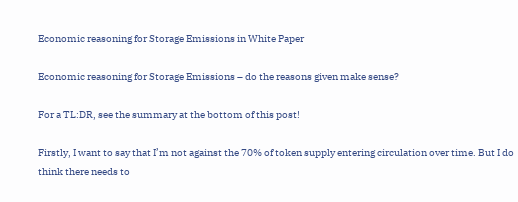Economic reasoning for Storage Emissions in White Paper

Economic reasoning for Storage Emissions – do the reasons given make sense?

For a TL:DR, see the summary at the bottom of this post!

Firstly, I want to say that I’m not against the 70% of token supply entering circulation over time. But I do think there needs to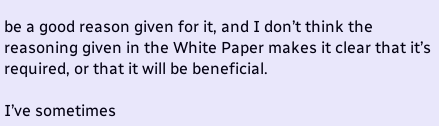be a good reason given for it, and I don’t think the reasoning given in the White Paper makes it clear that it’s required, or that it will be beneficial.

I’ve sometimes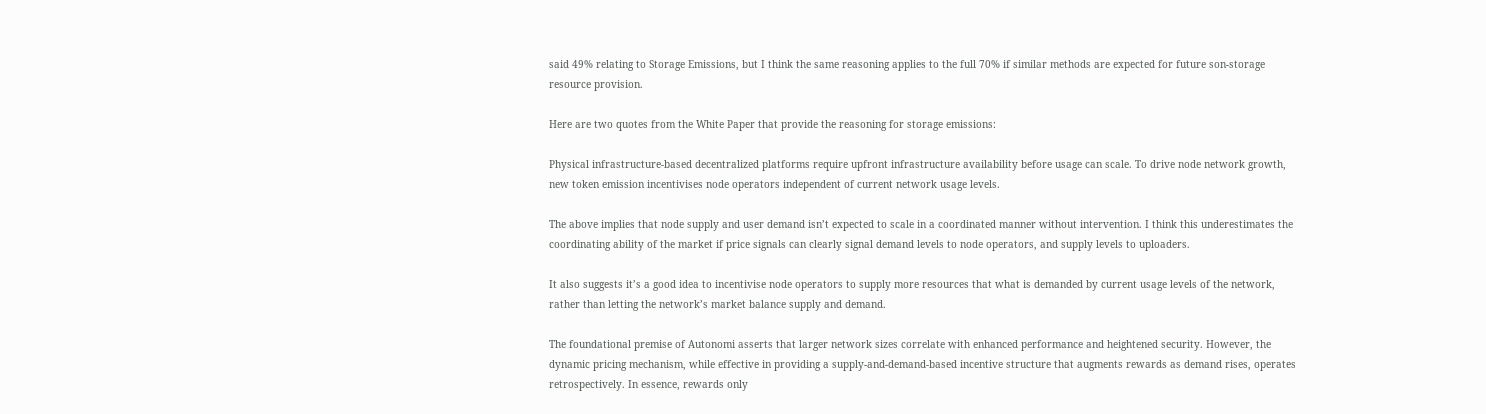said 49% relating to Storage Emissions, but I think the same reasoning applies to the full 70% if similar methods are expected for future son-storage resource provision.

Here are two quotes from the White Paper that provide the reasoning for storage emissions:

Physical infrastructure-based decentralized platforms require upfront infrastructure availability before usage can scale. To drive node network growth, new token emission incentivises node operators independent of current network usage levels.

The above implies that node supply and user demand isn’t expected to scale in a coordinated manner without intervention. I think this underestimates the coordinating ability of the market if price signals can clearly signal demand levels to node operators, and supply levels to uploaders.

It also suggests it’s a good idea to incentivise node operators to supply more resources that what is demanded by current usage levels of the network, rather than letting the network’s market balance supply and demand.

The foundational premise of Autonomi asserts that larger network sizes correlate with enhanced performance and heightened security. However, the dynamic pricing mechanism, while effective in providing a supply-and-demand-based incentive structure that augments rewards as demand rises, operates retrospectively. In essence, rewards only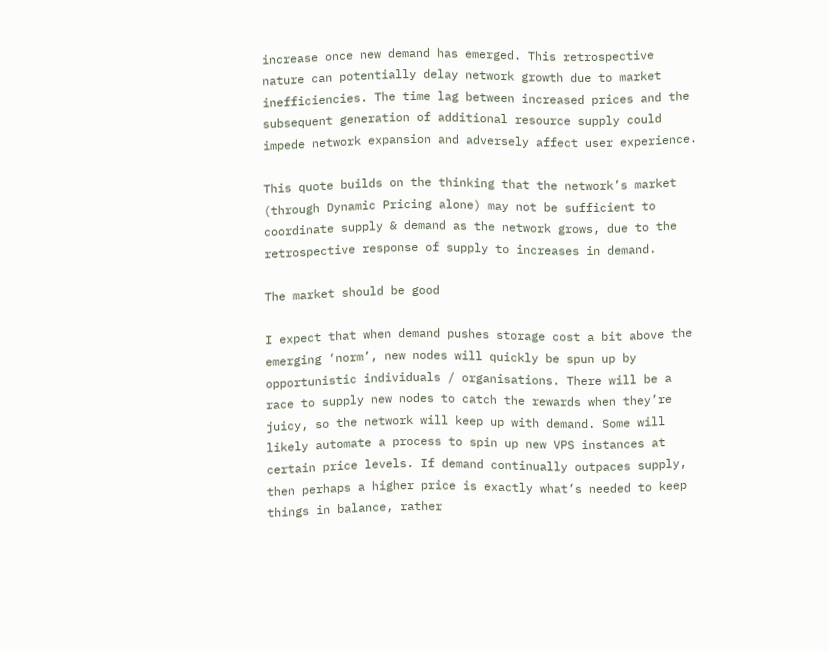increase once new demand has emerged. This retrospective nature can potentially delay network growth due to market inefficiencies. The time lag between increased prices and the subsequent generation of additional resource supply could impede network expansion and adversely affect user experience.

This quote builds on the thinking that the network’s market (through Dynamic Pricing alone) may not be sufficient to coordinate supply & demand as the network grows, due to the retrospective response of supply to increases in demand.

The market should be good

I expect that when demand pushes storage cost a bit above the emerging ‘norm’, new nodes will quickly be spun up by opportunistic individuals / organisations. There will be a race to supply new nodes to catch the rewards when they’re juicy, so the network will keep up with demand. Some will likely automate a process to spin up new VPS instances at certain price levels. If demand continually outpaces supply, then perhaps a higher price is exactly what’s needed to keep things in balance, rather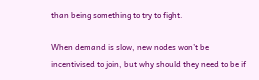than being something to try to fight.

When demand is slow, new nodes won’t be incentivised to join, but why should they need to be if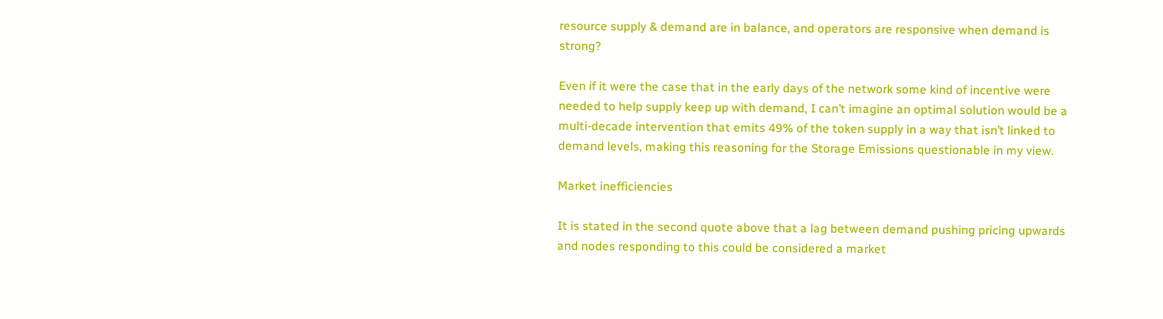resource supply & demand are in balance, and operators are responsive when demand is strong?

Even if it were the case that in the early days of the network some kind of incentive were needed to help supply keep up with demand, I can’t imagine an optimal solution would be a multi-decade intervention that emits 49% of the token supply in a way that isn’t linked to demand levels, making this reasoning for the Storage Emissions questionable in my view.

Market inefficiencies

It is stated in the second quote above that a lag between demand pushing pricing upwards and nodes responding to this could be considered a market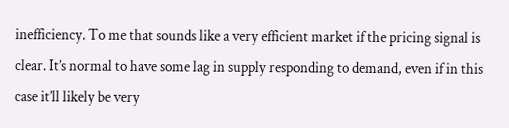inefficiency. To me that sounds like a very efficient market if the pricing signal is clear. It’s normal to have some lag in supply responding to demand, even if in this case it’ll likely be very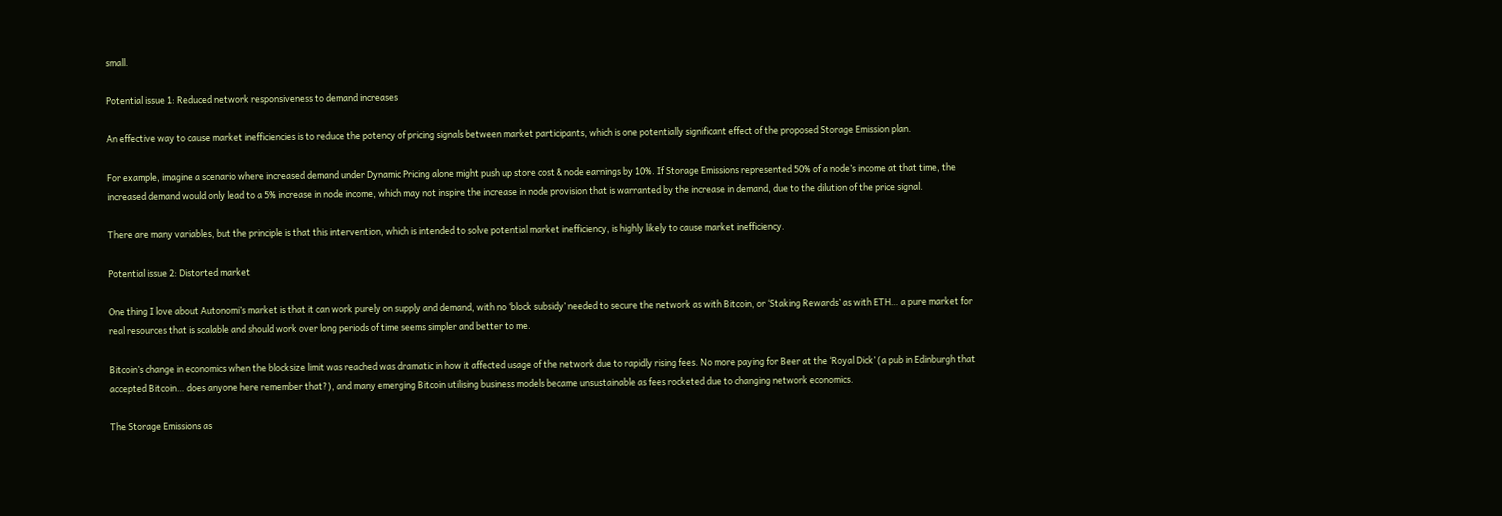small.

Potential issue 1: Reduced network responsiveness to demand increases

An effective way to cause market inefficiencies is to reduce the potency of pricing signals between market participants, which is one potentially significant effect of the proposed Storage Emission plan.

For example, imagine a scenario where increased demand under Dynamic Pricing alone might push up store cost & node earnings by 10%. If Storage Emissions represented 50% of a node’s income at that time, the increased demand would only lead to a 5% increase in node income, which may not inspire the increase in node provision that is warranted by the increase in demand, due to the dilution of the price signal.

There are many variables, but the principle is that this intervention, which is intended to solve potential market inefficiency, is highly likely to cause market inefficiency.

Potential issue 2: Distorted market

One thing I love about Autonomi’s market is that it can work purely on supply and demand, with no ‘block subsidy’ needed to secure the network as with Bitcoin, or ‘Staking Rewards’ as with ETH… a pure market for real resources that is scalable and should work over long periods of time seems simpler and better to me.

Bitcoin’s change in economics when the blocksize limit was reached was dramatic in how it affected usage of the network due to rapidly rising fees. No more paying for Beer at the ‘Royal Dick’ (a pub in Edinburgh that accepted Bitcoin… does anyone here remember that?), and many emerging Bitcoin utilising business models became unsustainable as fees rocketed due to changing network economics.

The Storage Emissions as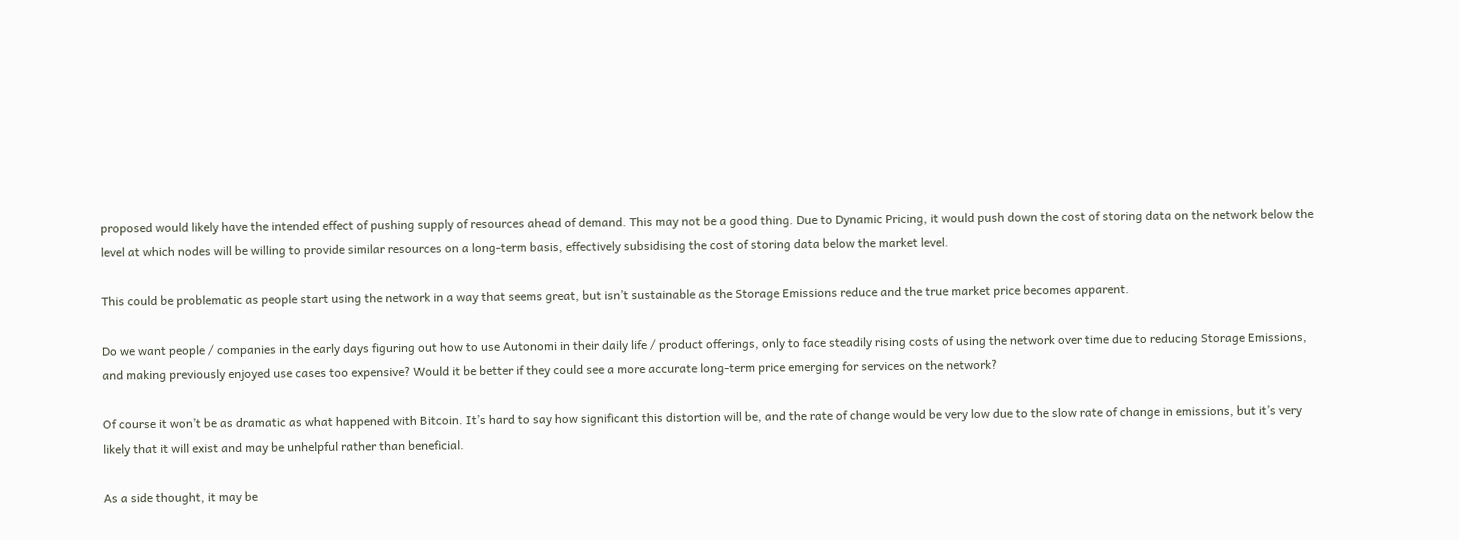proposed would likely have the intended effect of pushing supply of resources ahead of demand. This may not be a good thing. Due to Dynamic Pricing, it would push down the cost of storing data on the network below the level at which nodes will be willing to provide similar resources on a long-term basis, effectively subsidising the cost of storing data below the market level.

This could be problematic as people start using the network in a way that seems great, but isn’t sustainable as the Storage Emissions reduce and the true market price becomes apparent.

Do we want people / companies in the early days figuring out how to use Autonomi in their daily life / product offerings, only to face steadily rising costs of using the network over time due to reducing Storage Emissions, and making previously enjoyed use cases too expensive? Would it be better if they could see a more accurate long-term price emerging for services on the network?

Of course it won’t be as dramatic as what happened with Bitcoin. It’s hard to say how significant this distortion will be, and the rate of change would be very low due to the slow rate of change in emissions, but it’s very likely that it will exist and may be unhelpful rather than beneficial.

As a side thought, it may be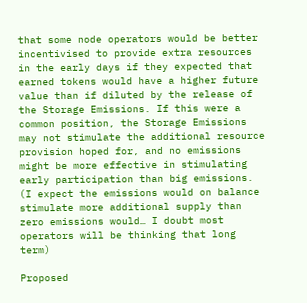that some node operators would be better incentivised to provide extra resources in the early days if they expected that earned tokens would have a higher future value than if diluted by the release of the Storage Emissions. If this were a common position, the Storage Emissions may not stimulate the additional resource provision hoped for, and no emissions might be more effective in stimulating early participation than big emissions. (I expect the emissions would on balance stimulate more additional supply than zero emissions would… I doubt most operators will be thinking that long term)

Proposed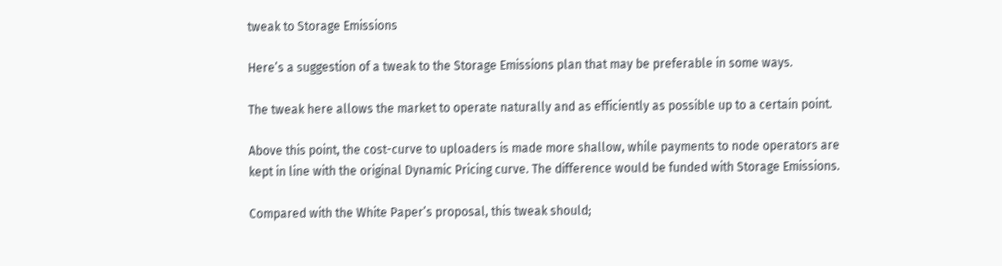tweak to Storage Emissions

Here’s a suggestion of a tweak to the Storage Emissions plan that may be preferable in some ways.

The tweak here allows the market to operate naturally and as efficiently as possible up to a certain point.

Above this point, the cost-curve to uploaders is made more shallow, while payments to node operators are kept in line with the original Dynamic Pricing curve. The difference would be funded with Storage Emissions.

Compared with the White Paper’s proposal, this tweak should;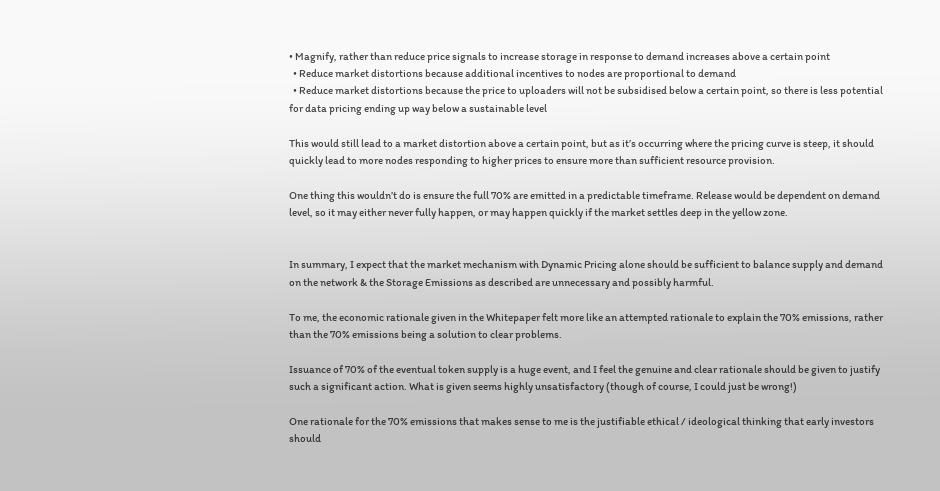• Magnify, rather than reduce price signals to increase storage in response to demand increases above a certain point
  • Reduce market distortions because additional incentives to nodes are proportional to demand
  • Reduce market distortions because the price to uploaders will not be subsidised below a certain point, so there is less potential for data pricing ending up way below a sustainable level

This would still lead to a market distortion above a certain point, but as it’s occurring where the pricing curve is steep, it should quickly lead to more nodes responding to higher prices to ensure more than sufficient resource provision.

One thing this wouldn’t do is ensure the full 70% are emitted in a predictable timeframe. Release would be dependent on demand level, so it may either never fully happen, or may happen quickly if the market settles deep in the yellow zone.


In summary, I expect that the market mechanism with Dynamic Pricing alone should be sufficient to balance supply and demand on the network & the Storage Emissions as described are unnecessary and possibly harmful.

To me, the economic rationale given in the Whitepaper felt more like an attempted rationale to explain the 70% emissions, rather than the 70% emissions being a solution to clear problems.

Issuance of 70% of the eventual token supply is a huge event, and I feel the genuine and clear rationale should be given to justify such a significant action. What is given seems highly unsatisfactory (though of course, I could just be wrong!)

One rationale for the 70% emissions that makes sense to me is the justifiable ethical / ideological thinking that early investors should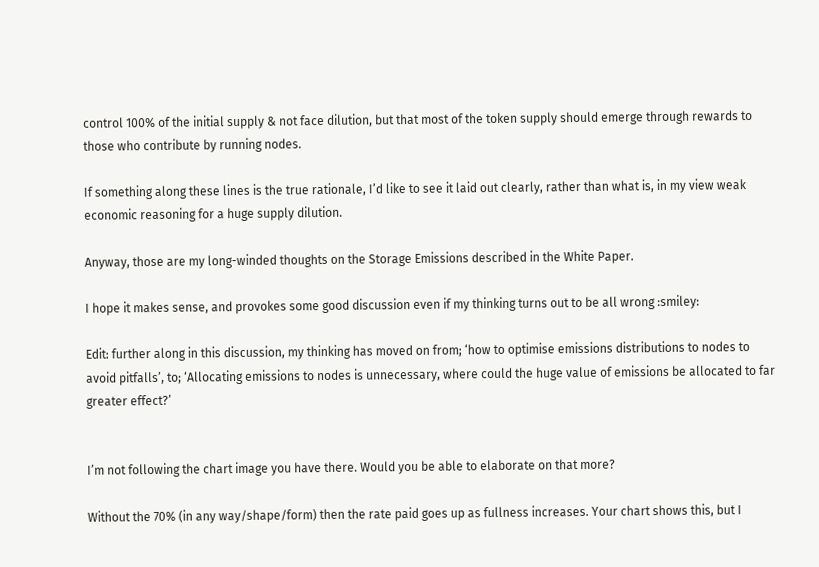control 100% of the initial supply & not face dilution, but that most of the token supply should emerge through rewards to those who contribute by running nodes.

If something along these lines is the true rationale, I’d like to see it laid out clearly, rather than what is, in my view weak economic reasoning for a huge supply dilution.

Anyway, those are my long-winded thoughts on the Storage Emissions described in the White Paper.

I hope it makes sense, and provokes some good discussion even if my thinking turns out to be all wrong :smiley:

Edit: further along in this discussion, my thinking has moved on from; ‘how to optimise emissions distributions to nodes to avoid pitfalls’, to; ‘Allocating emissions to nodes is unnecessary, where could the huge value of emissions be allocated to far greater effect?’


I’m not following the chart image you have there. Would you be able to elaborate on that more?

Without the 70% (in any way/shape/form) then the rate paid goes up as fullness increases. Your chart shows this, but I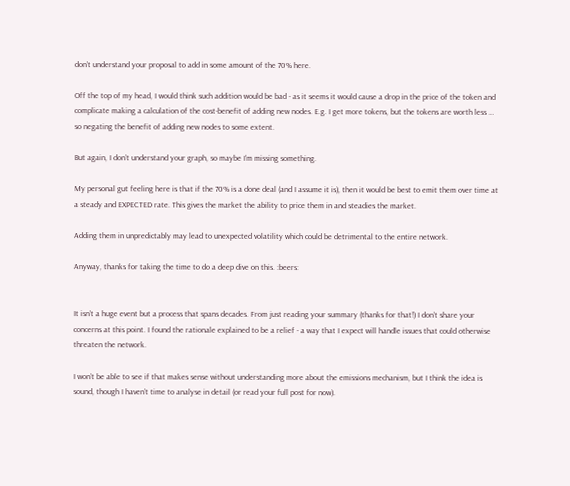don’t understand your proposal to add in some amount of the 70% here.

Off the top of my head, I would think such addition would be bad - as it seems it would cause a drop in the price of the token and complicate making a calculation of the cost-benefit of adding new nodes. E.g. I get more tokens, but the tokens are worth less … so negating the benefit of adding new nodes to some extent.

But again, I don’t understand your graph, so maybe I’m missing something.

My personal gut feeling here is that if the 70% is a done deal (and I assume it is), then it would be best to emit them over time at a steady and EXPECTED rate. This gives the market the ability to price them in and steadies the market.

Adding them in unpredictably may lead to unexpected volatility which could be detrimental to the entire network.

Anyway, thanks for taking the time to do a deep dive on this. :beers:


It isn’t a huge event but a process that spans decades. From just reading your summary (thanks for that!) I don’t share your concerns at this point. I found the rationale explained to be a relief - a way that I expect will handle issues that could otherwise threaten the network.

I won’t be able to see if that makes sense without understanding more about the emissions mechanism, but I think the idea is sound, though I haven’t time to analyse in detail (or read your full post for now).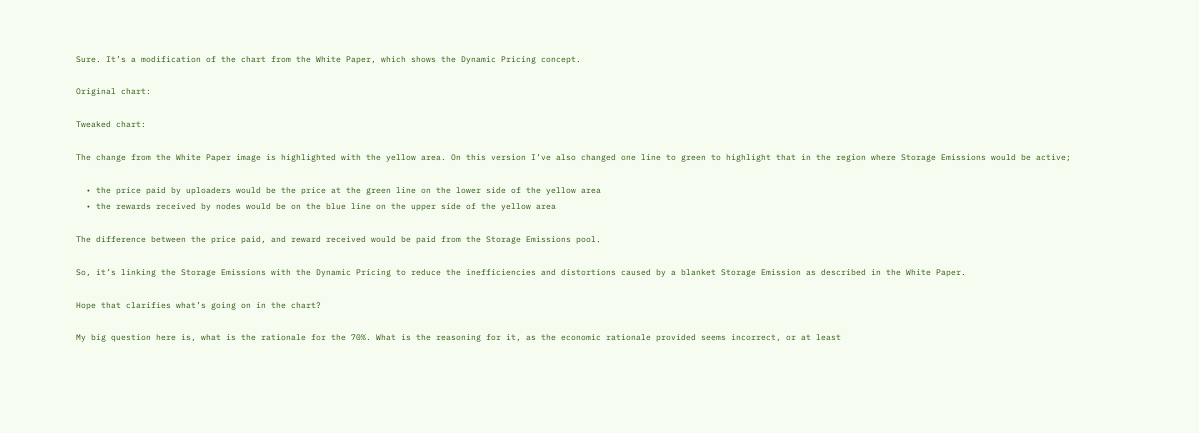Sure. It’s a modification of the chart from the White Paper, which shows the Dynamic Pricing concept.

Original chart:

Tweaked chart:

The change from the White Paper image is highlighted with the yellow area. On this version I’ve also changed one line to green to highlight that in the region where Storage Emissions would be active;

  • the price paid by uploaders would be the price at the green line on the lower side of the yellow area
  • the rewards received by nodes would be on the blue line on the upper side of the yellow area

The difference between the price paid, and reward received would be paid from the Storage Emissions pool.

So, it’s linking the Storage Emissions with the Dynamic Pricing to reduce the inefficiencies and distortions caused by a blanket Storage Emission as described in the White Paper.

Hope that clarifies what’s going on in the chart?

My big question here is, what is the rationale for the 70%. What is the reasoning for it, as the economic rationale provided seems incorrect, or at least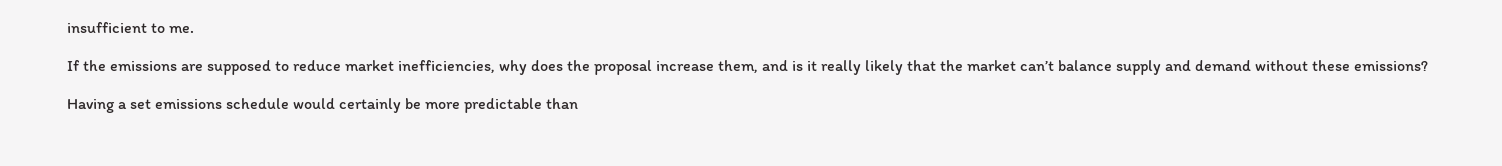insufficient to me.

If the emissions are supposed to reduce market inefficiencies, why does the proposal increase them, and is it really likely that the market can’t balance supply and demand without these emissions?

Having a set emissions schedule would certainly be more predictable than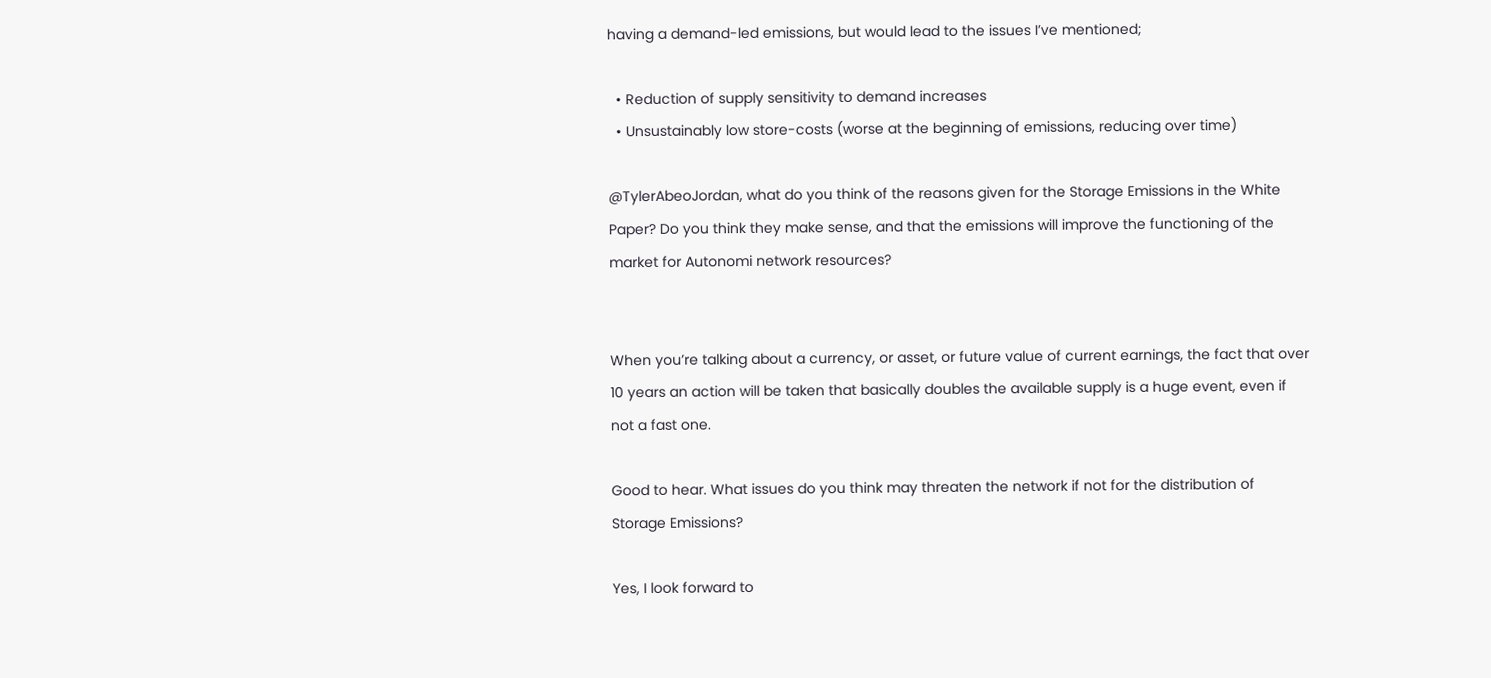having a demand-led emissions, but would lead to the issues I’ve mentioned;

  • Reduction of supply sensitivity to demand increases
  • Unsustainably low store-costs (worse at the beginning of emissions, reducing over time)

@TylerAbeoJordan, what do you think of the reasons given for the Storage Emissions in the White Paper? Do you think they make sense, and that the emissions will improve the functioning of the market for Autonomi network resources?


When you’re talking about a currency, or asset, or future value of current earnings, the fact that over 10 years an action will be taken that basically doubles the available supply is a huge event, even if not a fast one.

Good to hear. What issues do you think may threaten the network if not for the distribution of Storage Emissions?

Yes, I look forward to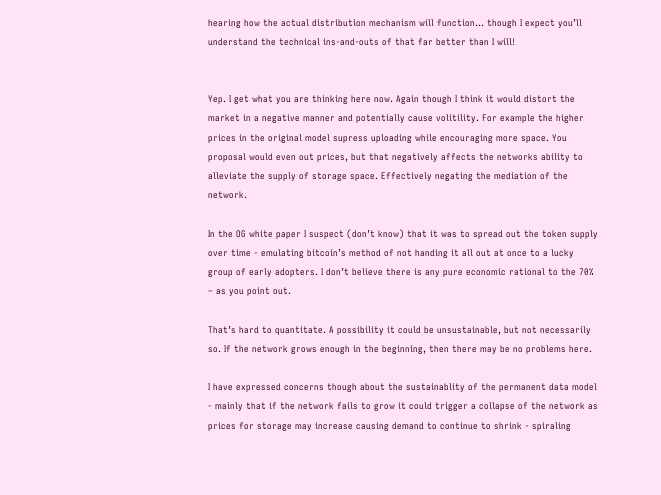hearing how the actual distribution mechanism will function… though I expect you’ll understand the technical ins-and-outs of that far better than I will!


Yep. I get what you are thinking here now. Again though I think it would distort the market in a negative manner and potentially cause volitility. For example the higher prices in the original model supress uploading while encouraging more space. You proposal would even out prices, but that negatively affects the networks ability to alleviate the supply of storage space. Effectively negating the mediation of the network.

In the OG white paper I suspect (don’t know) that it was to spread out the token supply over time - emulating bitcoin’s method of not handing it all out at once to a lucky group of early adopters. I don’t believe there is any pure economic rational to the 70% – as you point out.

That’s hard to quantitate. A possibility it could be unsustainable, but not necessarily so. If the network grows enough in the beginning, then there may be no problems here.

I have expressed concerns though about the sustainablity of the permanent data model - mainly that if the network fails to grow it could trigger a collapse of the network as prices for storage may increase causing demand to continue to shrink - spiraling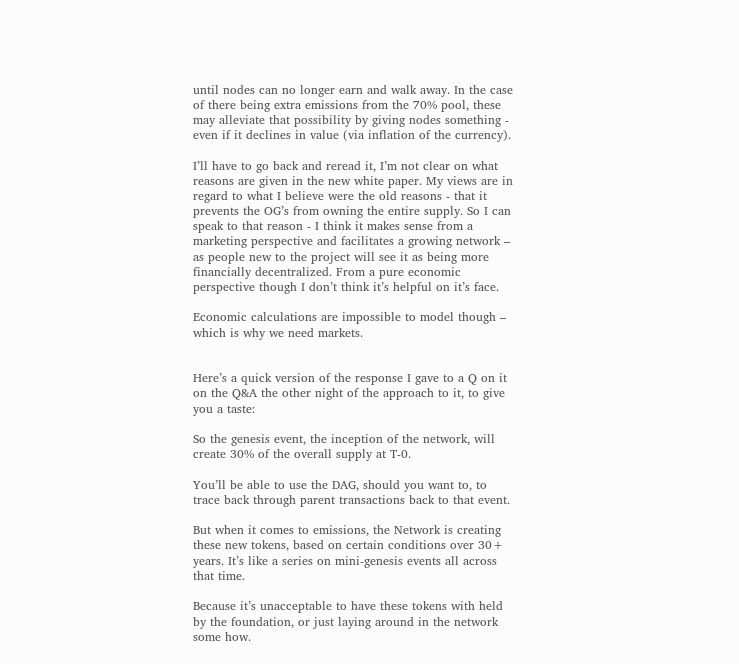until nodes can no longer earn and walk away. In the case of there being extra emissions from the 70% pool, these may alleviate that possibility by giving nodes something - even if it declines in value (via inflation of the currency).

I’ll have to go back and reread it, I’m not clear on what reasons are given in the new white paper. My views are in regard to what I believe were the old reasons - that it prevents the OG’s from owning the entire supply. So I can speak to that reason - I think it makes sense from a marketing perspective and facilitates a growing network – as people new to the project will see it as being more financially decentralized. From a pure economic perspective though I don’t think it’s helpful on it’s face.

Economic calculations are impossible to model though – which is why we need markets.


Here’s a quick version of the response I gave to a Q on it on the Q&A the other night of the approach to it, to give you a taste:

So the genesis event, the inception of the network, will create 30% of the overall supply at T-0.

You’ll be able to use the DAG, should you want to, to trace back through parent transactions back to that event.

But when it comes to emissions, the Network is creating these new tokens, based on certain conditions over 30+ years. It’s like a series on mini-genesis events all across that time.

Because it’s unacceptable to have these tokens with held by the foundation, or just laying around in the network some how.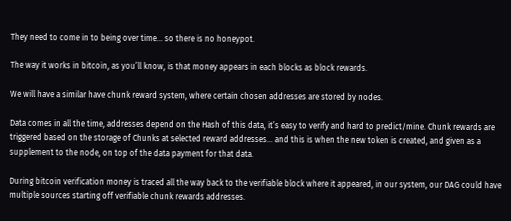They need to come in to being over time… so there is no honeypot.

The way it works in bitcoin, as you’ll know, is that money appears in each blocks as block rewards.

We will have a similar have chunk reward system, where certain chosen addresses are stored by nodes.

Data comes in all the time, addresses depend on the Hash of this data, it’s easy to verify and hard to predict/mine. Chunk rewards are triggered based on the storage of Chunks at selected reward addresses… and this is when the new token is created, and given as a supplement to the node, on top of the data payment for that data.

During bitcoin verification money is traced all the way back to the verifiable block where it appeared, in our system, our DAG could have multiple sources starting off verifiable chunk rewards addresses.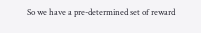So we have a pre-determined set of reward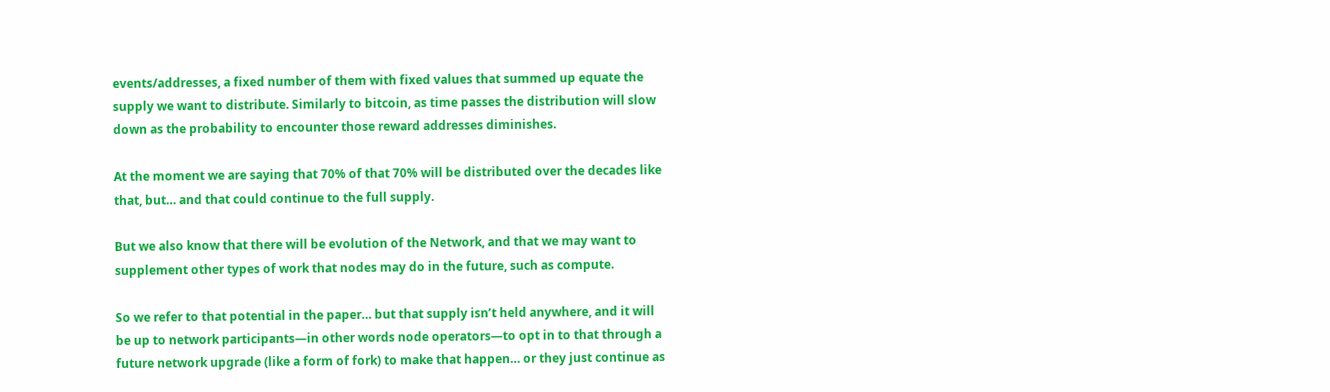events/addresses, a fixed number of them with fixed values that summed up equate the supply we want to distribute. Similarly to bitcoin, as time passes the distribution will slow down as the probability to encounter those reward addresses diminishes.

At the moment we are saying that 70% of that 70% will be distributed over the decades like that, but… and that could continue to the full supply.

But we also know that there will be evolution of the Network, and that we may want to supplement other types of work that nodes may do in the future, such as compute.

So we refer to that potential in the paper… but that supply isn’t held anywhere, and it will be up to network participants—in other words node operators—to opt in to that through a future network upgrade (like a form of fork) to make that happen… or they just continue as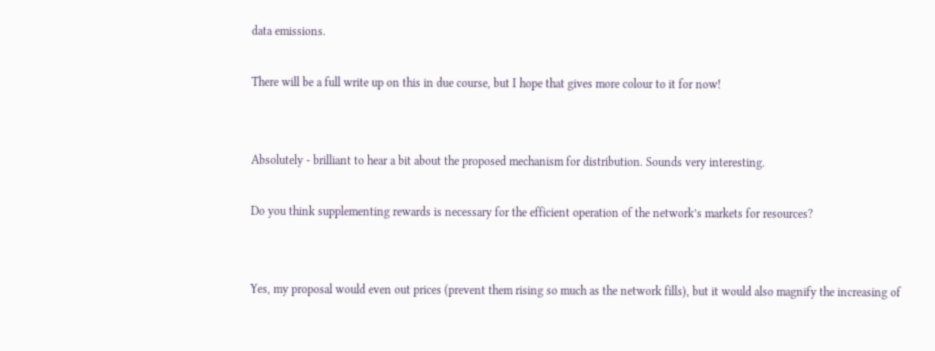data emissions.

There will be a full write up on this in due course, but I hope that gives more colour to it for now!


Absolutely - brilliant to hear a bit about the proposed mechanism for distribution. Sounds very interesting.

Do you think supplementing rewards is necessary for the efficient operation of the network’s markets for resources?


Yes, my proposal would even out prices (prevent them rising so much as the network fills), but it would also magnify the increasing of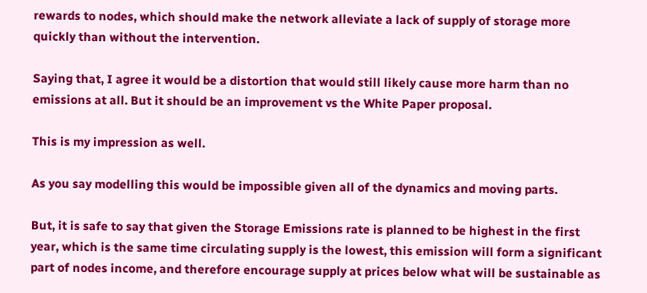rewards to nodes, which should make the network alleviate a lack of supply of storage more quickly than without the intervention.

Saying that, I agree it would be a distortion that would still likely cause more harm than no emissions at all. But it should be an improvement vs the White Paper proposal.

This is my impression as well.

As you say modelling this would be impossible given all of the dynamics and moving parts.

But, it is safe to say that given the Storage Emissions rate is planned to be highest in the first year, which is the same time circulating supply is the lowest, this emission will form a significant part of nodes income, and therefore encourage supply at prices below what will be sustainable as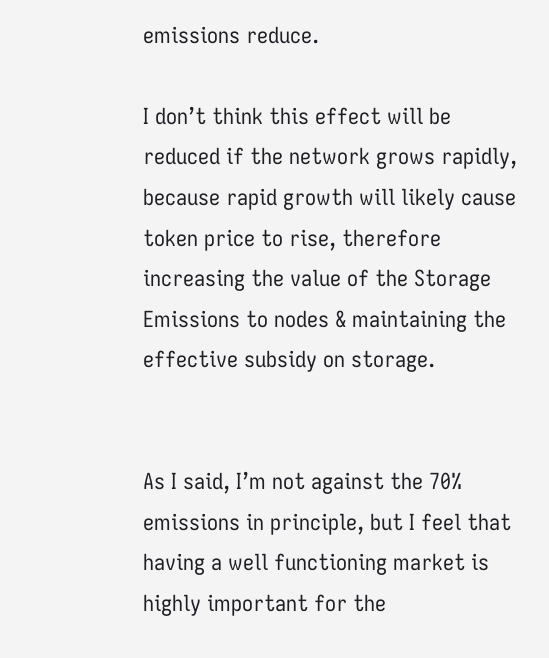emissions reduce.

I don’t think this effect will be reduced if the network grows rapidly, because rapid growth will likely cause token price to rise, therefore increasing the value of the Storage Emissions to nodes & maintaining the effective subsidy on storage.


As I said, I’m not against the 70% emissions in principle, but I feel that having a well functioning market is highly important for the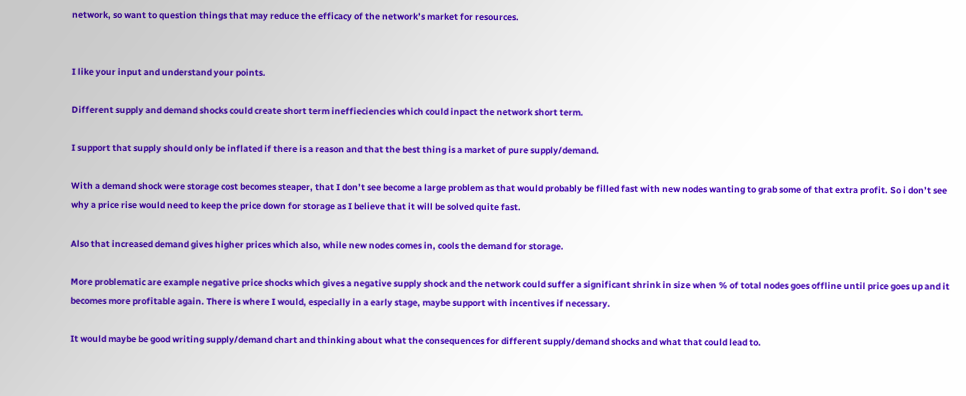network, so want to question things that may reduce the efficacy of the network’s market for resources.


I like your input and understand your points.

Different supply and demand shocks could create short term ineffieciencies which could inpact the network short term.

I support that supply should only be inflated if there is a reason and that the best thing is a market of pure supply/demand.

With a demand shock were storage cost becomes steaper, that I don’t see become a large problem as that would probably be filled fast with new nodes wanting to grab some of that extra profit. So i don’t see why a price rise would need to keep the price down for storage as I believe that it will be solved quite fast.

Also that increased demand gives higher prices which also, while new nodes comes in, cools the demand for storage.

More problematic are example negative price shocks which gives a negative supply shock and the network could suffer a significant shrink in size when % of total nodes goes offline until price goes up and it becomes more profitable again. There is where I would, especially in a early stage, maybe support with incentives if necessary.

It would maybe be good writing supply/demand chart and thinking about what the consequences for different supply/demand shocks and what that could lead to.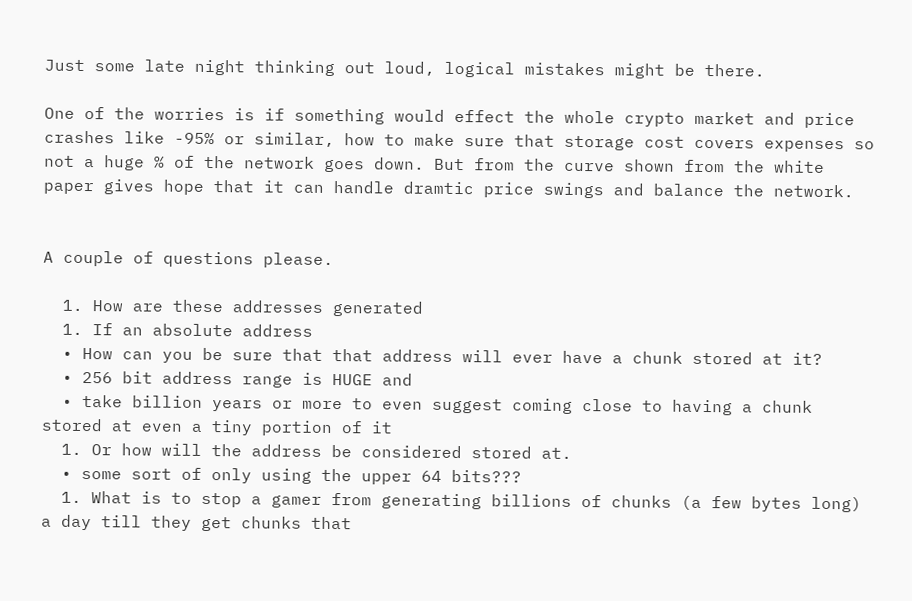Just some late night thinking out loud, logical mistakes might be there.

One of the worries is if something would effect the whole crypto market and price crashes like -95% or similar, how to make sure that storage cost covers expenses so not a huge % of the network goes down. But from the curve shown from the white paper gives hope that it can handle dramtic price swings and balance the network.


A couple of questions please.

  1. How are these addresses generated
  1. If an absolute address
  • How can you be sure that that address will ever have a chunk stored at it?
  • 256 bit address range is HUGE and
  • take billion years or more to even suggest coming close to having a chunk stored at even a tiny portion of it
  1. Or how will the address be considered stored at.
  • some sort of only using the upper 64 bits???
  1. What is to stop a gamer from generating billions of chunks (a few bytes long) a day till they get chunks that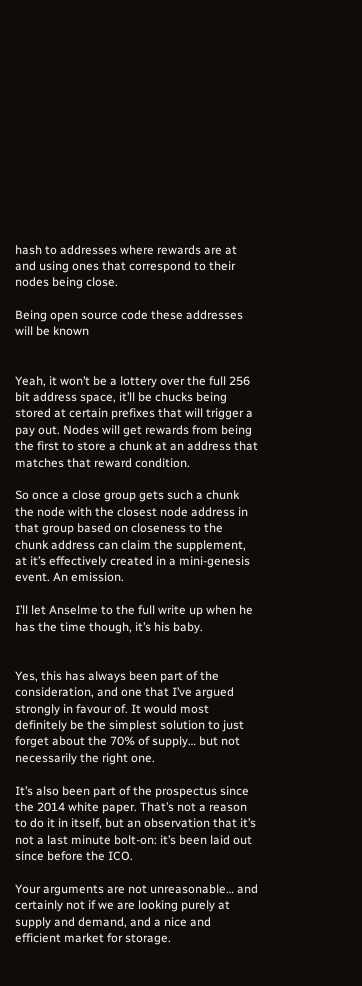hash to addresses where rewards are at and using ones that correspond to their nodes being close.

Being open source code these addresses will be known


Yeah, it won’t be a lottery over the full 256 bit address space, it’ll be chucks being stored at certain prefixes that will trigger a pay out. Nodes will get rewards from being the first to store a chunk at an address that matches that reward condition.

So once a close group gets such a chunk the node with the closest node address in that group based on closeness to the chunk address can claim the supplement, at it’s effectively created in a mini-genesis event. An emission.

I’ll let Anselme to the full write up when he has the time though, it’s his baby.


Yes, this has always been part of the consideration, and one that I’ve argued strongly in favour of. It would most definitely be the simplest solution to just forget about the 70% of supply… but not necessarily the right one.

It’s also been part of the prospectus since the 2014 white paper. That’s not a reason to do it in itself, but an observation that it’s not a last minute bolt-on: it’s been laid out since before the ICO.

Your arguments are not unreasonable… and certainly not if we are looking purely at supply and demand, and a nice and efficient market for storage.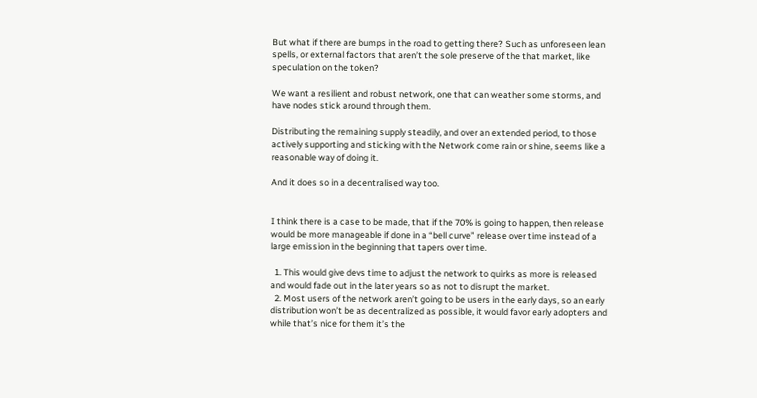But what if there are bumps in the road to getting there? Such as unforeseen lean spells, or external factors that aren’t the sole preserve of the that market, like speculation on the token?

We want a resilient and robust network, one that can weather some storms, and have nodes stick around through them.

Distributing the remaining supply steadily, and over an extended period, to those actively supporting and sticking with the Network come rain or shine, seems like a reasonable way of doing it.

And it does so in a decentralised way too.


I think there is a case to be made, that if the 70% is going to happen, then release would be more manageable if done in a “bell curve” release over time instead of a large emission in the beginning that tapers over time.

  1. This would give devs time to adjust the network to quirks as more is released and would fade out in the later years so as not to disrupt the market.
  2. Most users of the network aren’t going to be users in the early days, so an early distribution won’t be as decentralized as possible, it would favor early adopters and while that’s nice for them it’s the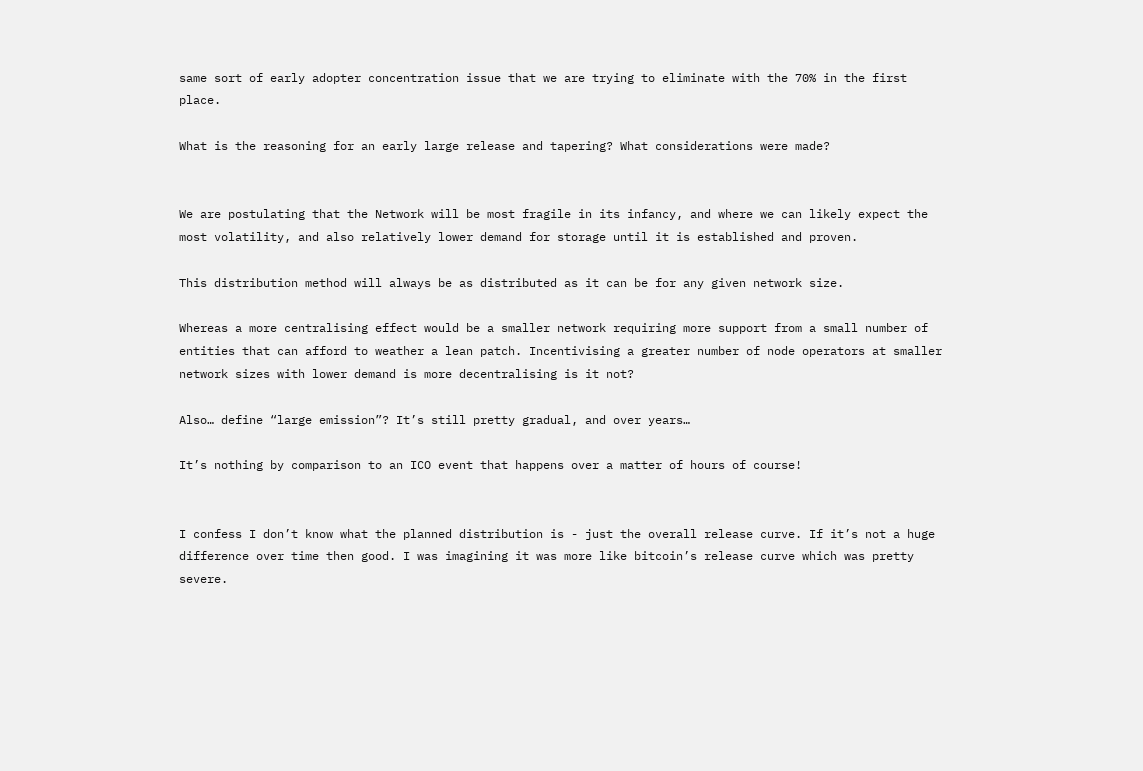same sort of early adopter concentration issue that we are trying to eliminate with the 70% in the first place.

What is the reasoning for an early large release and tapering? What considerations were made?


We are postulating that the Network will be most fragile in its infancy, and where we can likely expect the most volatility, and also relatively lower demand for storage until it is established and proven.

This distribution method will always be as distributed as it can be for any given network size.

Whereas a more centralising effect would be a smaller network requiring more support from a small number of entities that can afford to weather a lean patch. Incentivising a greater number of node operators at smaller network sizes with lower demand is more decentralising is it not?

Also… define “large emission”? It’s still pretty gradual, and over years…

It’s nothing by comparison to an ICO event that happens over a matter of hours of course!


I confess I don’t know what the planned distribution is - just the overall release curve. If it’s not a huge difference over time then good. I was imagining it was more like bitcoin’s release curve which was pretty severe.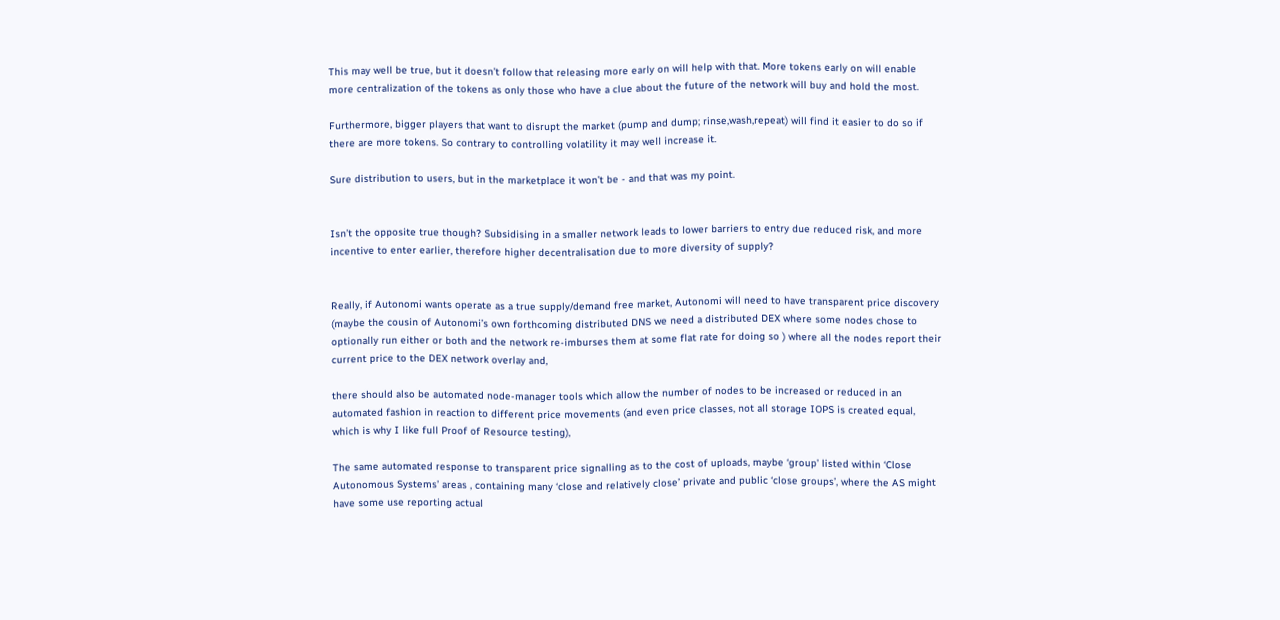This may well be true, but it doesn’t follow that releasing more early on will help with that. More tokens early on will enable more centralization of the tokens as only those who have a clue about the future of the network will buy and hold the most.

Furthermore, bigger players that want to disrupt the market (pump and dump; rinse,wash,repeat) will find it easier to do so if there are more tokens. So contrary to controlling volatility it may well increase it.

Sure distribution to users, but in the marketplace it won’t be - and that was my point.


Isn’t the opposite true though? Subsidising in a smaller network leads to lower barriers to entry due reduced risk, and more incentive to enter earlier, therefore higher decentralisation due to more diversity of supply?


Really, if Autonomi wants operate as a true supply/demand free market, Autonomi will need to have transparent price discovery (maybe the cousin of Autonomi’s own forthcoming distributed DNS we need a distributed DEX where some nodes chose to optionally run either or both and the network re-imburses them at some flat rate for doing so ) where all the nodes report their current price to the DEX network overlay and,

there should also be automated node-manager tools which allow the number of nodes to be increased or reduced in an automated fashion in reaction to different price movements (and even price classes, not all storage IOPS is created equal, which is why I like full Proof of Resource testing),

The same automated response to transparent price signalling as to the cost of uploads, maybe ‘group’ listed within ‘Close Autonomous Systems’ areas , containing many ‘close and relatively close’ private and public ‘close groups’, where the AS might have some use reporting actual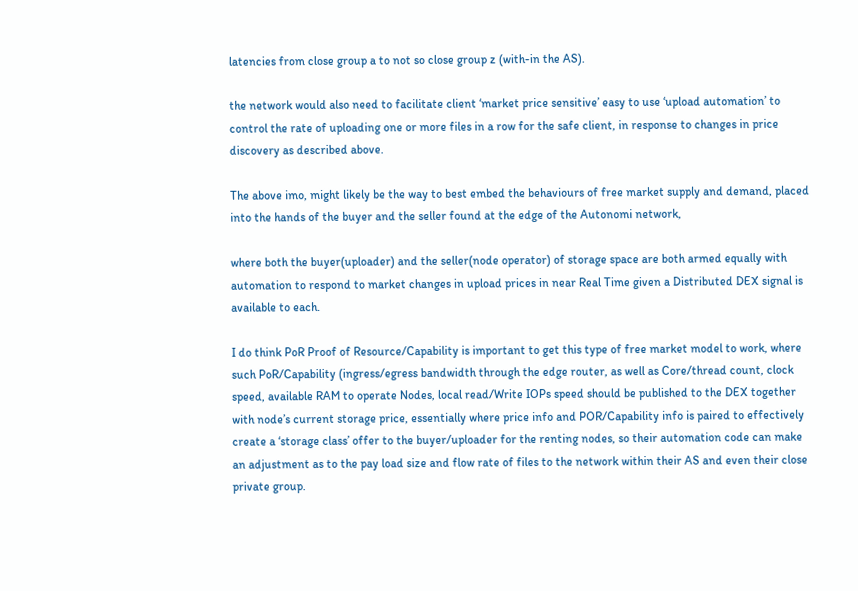latencies from close group a to not so close group z (with-in the AS).

the network would also need to facilitate client ‘market price sensitive’ easy to use ‘upload automation’ to control the rate of uploading one or more files in a row for the safe client, in response to changes in price discovery as described above.

The above imo, might likely be the way to best embed the behaviours of free market supply and demand, placed into the hands of the buyer and the seller found at the edge of the Autonomi network,

where both the buyer(uploader) and the seller(node operator) of storage space are both armed equally with automation to respond to market changes in upload prices in near Real Time given a Distributed DEX signal is available to each.

I do think PoR Proof of Resource/Capability is important to get this type of free market model to work, where such PoR/Capability (ingress/egress bandwidth through the edge router, as well as Core/thread count, clock speed, available RAM to operate Nodes, local read/Write IOPs speed should be published to the DEX together with node’s current storage price, essentially where price info and POR/Capability info is paired to effectively create a ‘storage class’ offer to the buyer/uploader for the renting nodes, so their automation code can make an adjustment as to the pay load size and flow rate of files to the network within their AS and even their close private group.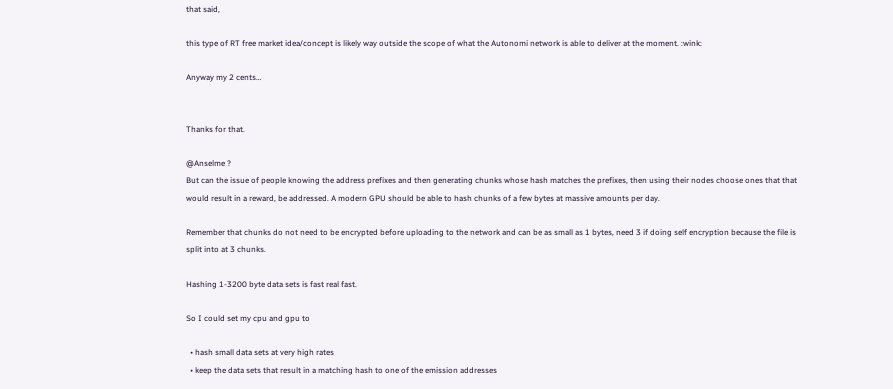that said,

this type of RT free market idea/concept is likely way outside the scope of what the Autonomi network is able to deliver at the moment. :wink:

Anyway my 2 cents…


Thanks for that.

@Anselme ?
But can the issue of people knowing the address prefixes and then generating chunks whose hash matches the prefixes, then using their nodes choose ones that that would result in a reward, be addressed. A modern GPU should be able to hash chunks of a few bytes at massive amounts per day.

Remember that chunks do not need to be encrypted before uploading to the network and can be as small as 1 bytes, need 3 if doing self encryption because the file is split into at 3 chunks.

Hashing 1-3200 byte data sets is fast real fast.

So I could set my cpu and gpu to

  • hash small data sets at very high rates
  • keep the data sets that result in a matching hash to one of the emission addresses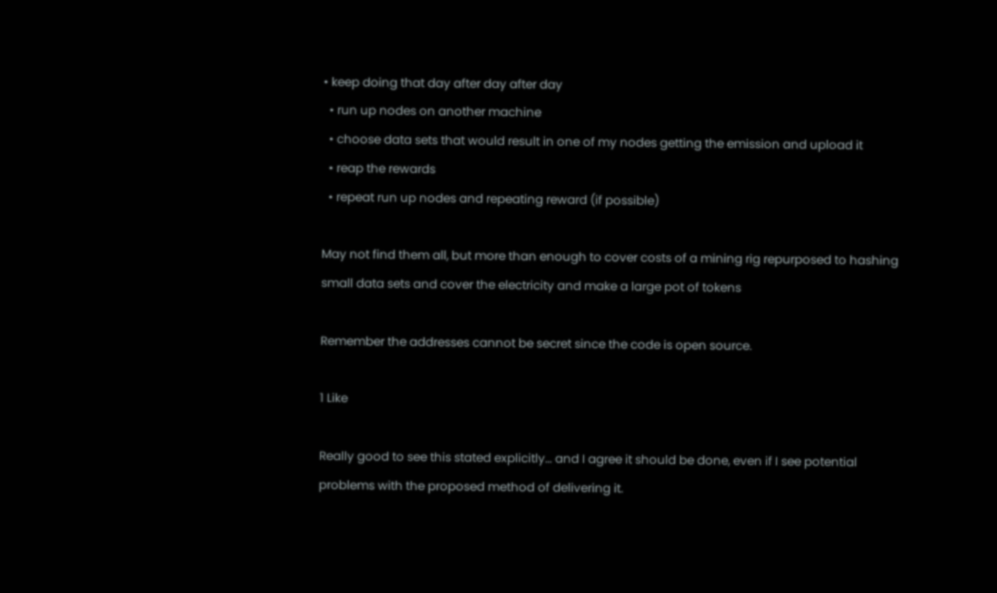• keep doing that day after day after day
  • run up nodes on another machine
  • choose data sets that would result in one of my nodes getting the emission and upload it
  • reap the rewards
  • repeat run up nodes and repeating reward (if possible)

May not find them all, but more than enough to cover costs of a mining rig repurposed to hashing small data sets and cover the electricity and make a large pot of tokens

Remember the addresses cannot be secret since the code is open source.

1 Like

Really good to see this stated explicitly… and I agree it should be done, even if I see potential problems with the proposed method of delivering it.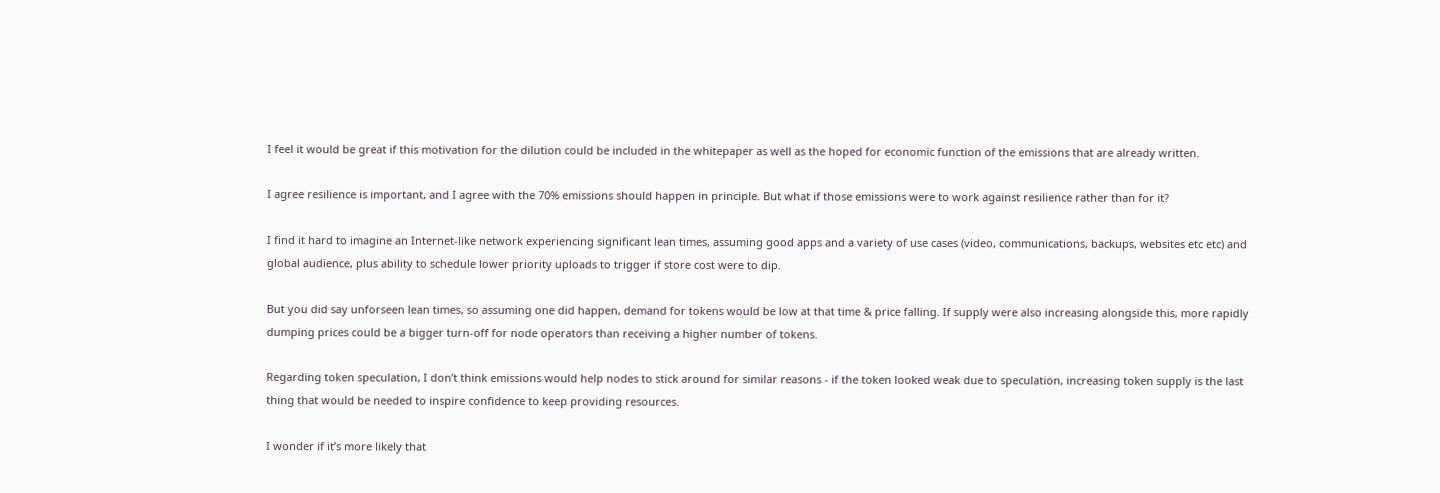I feel it would be great if this motivation for the dilution could be included in the whitepaper as well as the hoped for economic function of the emissions that are already written.

I agree resilience is important, and I agree with the 70% emissions should happen in principle. But what if those emissions were to work against resilience rather than for it?

I find it hard to imagine an Internet-like network experiencing significant lean times, assuming good apps and a variety of use cases (video, communications, backups, websites etc etc) and global audience, plus ability to schedule lower priority uploads to trigger if store cost were to dip.

But you did say unforseen lean times, so assuming one did happen, demand for tokens would be low at that time & price falling. If supply were also increasing alongside this, more rapidly dumping prices could be a bigger turn-off for node operators than receiving a higher number of tokens.

Regarding token speculation, I don’t think emissions would help nodes to stick around for similar reasons - if the token looked weak due to speculation, increasing token supply is the last thing that would be needed to inspire confidence to keep providing resources.

I wonder if it’s more likely that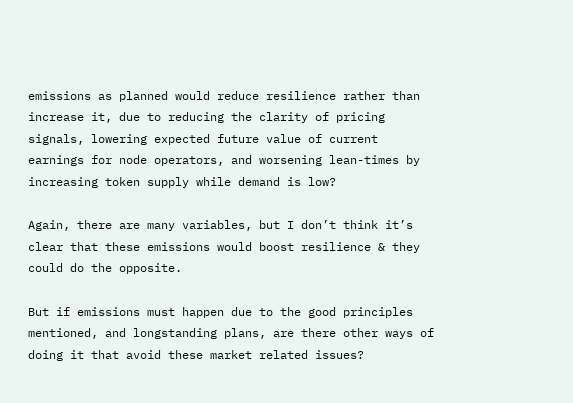emissions as planned would reduce resilience rather than increase it, due to reducing the clarity of pricing signals, lowering expected future value of current earnings for node operators, and worsening lean-times by increasing token supply while demand is low?

Again, there are many variables, but I don’t think it’s clear that these emissions would boost resilience & they could do the opposite.

But if emissions must happen due to the good principles mentioned, and longstanding plans, are there other ways of doing it that avoid these market related issues?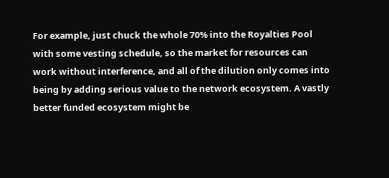For example, just chuck the whole 70% into the Royalties Pool with some vesting schedule, so the market for resources can work without interference, and all of the dilution only comes into being by adding serious value to the network ecosystem. A vastly better funded ecosystem might be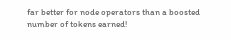far better for node operators than a boosted number of tokens earned!